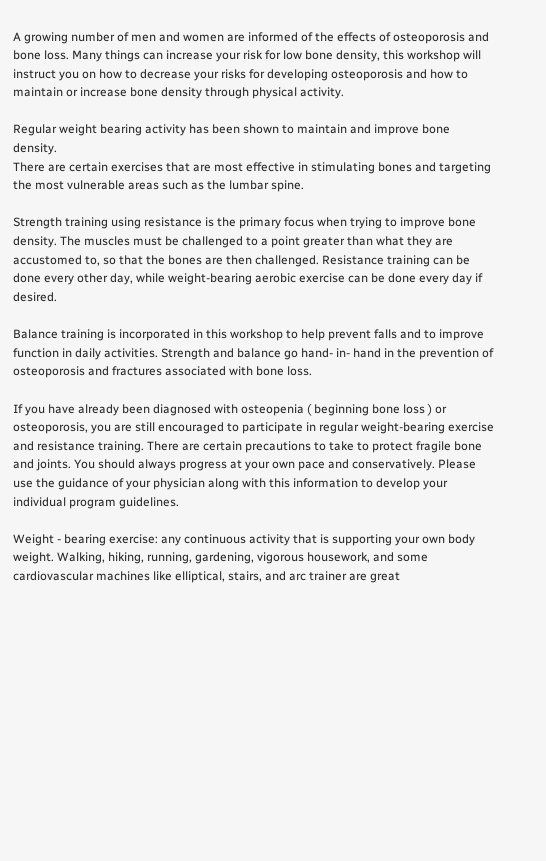A growing number of men and women are informed of the effects of osteoporosis and bone loss. Many things can increase your risk for low bone density, this workshop will instruct you on how to decrease your risks for developing osteoporosis and how to maintain or increase bone density through physical activity.

Regular weight bearing activity has been shown to maintain and improve bone density.
There are certain exercises that are most effective in stimulating bones and targeting the most vulnerable areas such as the lumbar spine.

Strength training using resistance is the primary focus when trying to improve bone density. The muscles must be challenged to a point greater than what they are accustomed to, so that the bones are then challenged. Resistance training can be done every other day, while weight-bearing aerobic exercise can be done every day if desired.

Balance training is incorporated in this workshop to help prevent falls and to improve function in daily activities. Strength and balance go hand- in- hand in the prevention of osteoporosis and fractures associated with bone loss.

If you have already been diagnosed with osteopenia ( beginning bone loss ) or osteoporosis, you are still encouraged to participate in regular weight-bearing exercise and resistance training. There are certain precautions to take to protect fragile bone and joints. You should always progress at your own pace and conservatively. Please use the guidance of your physician along with this information to develop your individual program guidelines.

Weight - bearing exercise: any continuous activity that is supporting your own body weight. Walking, hiking, running, gardening, vigorous housework, and some cardiovascular machines like elliptical, stairs, and arc trainer are great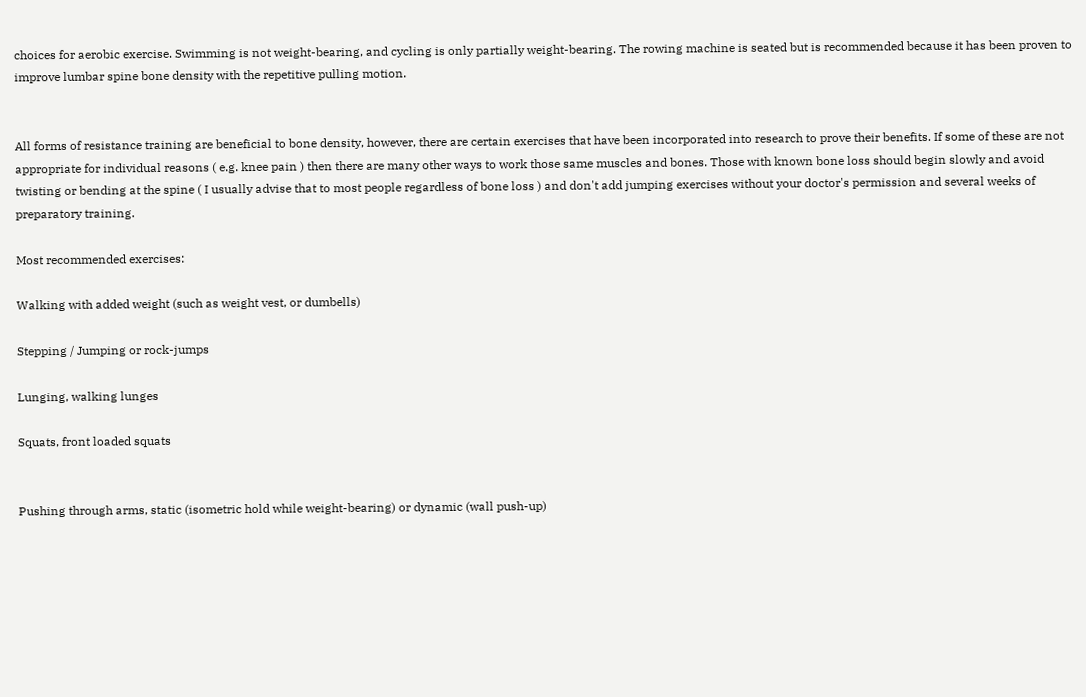choices for aerobic exercise. Swimming is not weight-bearing, and cycling is only partially weight-bearing. The rowing machine is seated but is recommended because it has been proven to improve lumbar spine bone density with the repetitive pulling motion.


All forms of resistance training are beneficial to bone density, however, there are certain exercises that have been incorporated into research to prove their benefits. If some of these are not appropriate for individual reasons ( e.g. knee pain ) then there are many other ways to work those same muscles and bones. Those with known bone loss should begin slowly and avoid twisting or bending at the spine ( I usually advise that to most people regardless of bone loss ) and don't add jumping exercises without your doctor's permission and several weeks of preparatory training.

Most recommended exercises:

Walking with added weight (such as weight vest, or dumbells)

Stepping / Jumping or rock-jumps

Lunging, walking lunges

Squats, front loaded squats


Pushing through arms, static (isometric hold while weight-bearing) or dynamic (wall push-up)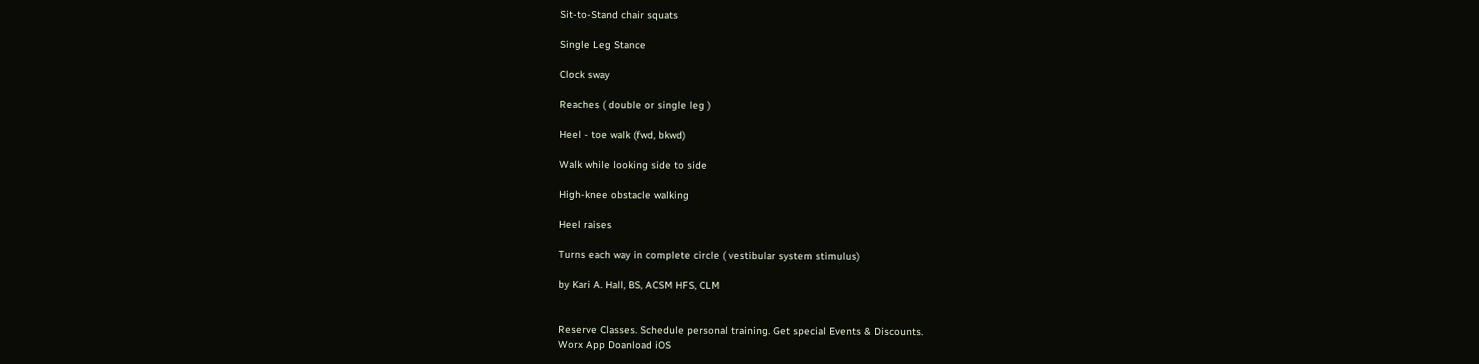Sit-to-Stand chair squats

Single Leg Stance

Clock sway

Reaches ( double or single leg )

Heel - toe walk (fwd, bkwd)

Walk while looking side to side

High-knee obstacle walking

Heel raises

Turns each way in complete circle ( vestibular system stimulus)

by Kari A. Hall, BS, ACSM HFS, CLM


Reserve Classes. Schedule personal training. Get special Events & Discounts.
Worx App Doanload iOS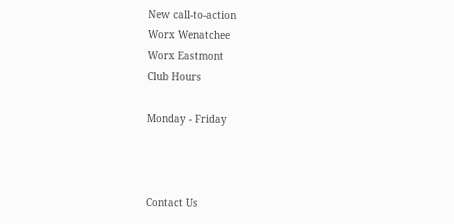New call-to-action
Worx Wenatchee
Worx Eastmont
Club Hours

Monday - Friday



Contact Us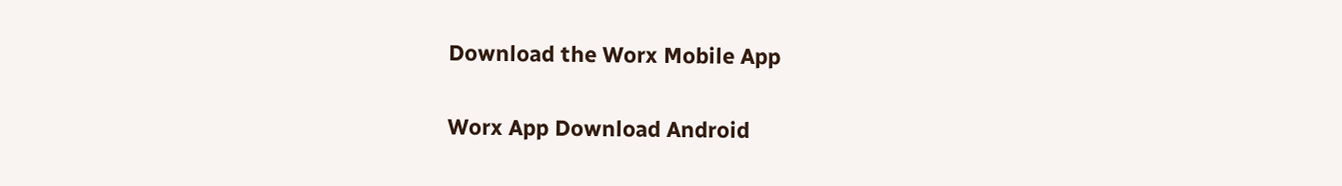Download the Worx Mobile App

Worx App Download Android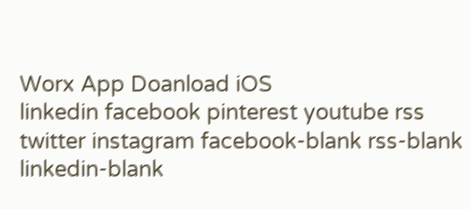Worx App Doanload iOS
linkedin facebook pinterest youtube rss twitter instagram facebook-blank rss-blank linkedin-blank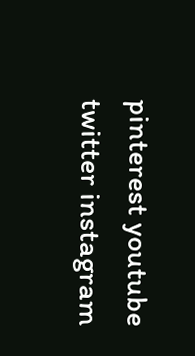pinterest youtube twitter instagram